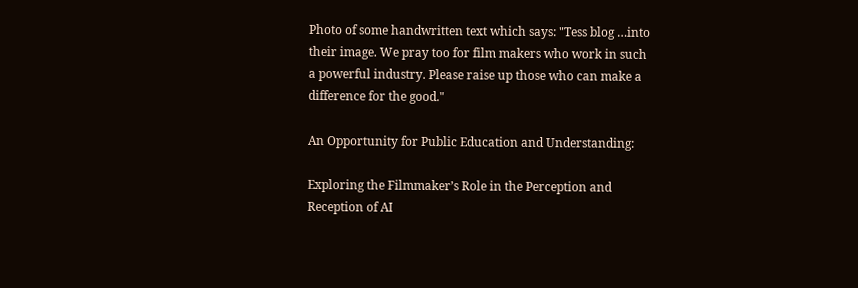Photo of some handwritten text which says: "Tess blog …into their image. We pray too for film makers who work in such a powerful industry. Please raise up those who can make a difference for the good."

An Opportunity for Public Education and Understanding:

Exploring the Filmmaker’s Role in the Perception and Reception of AI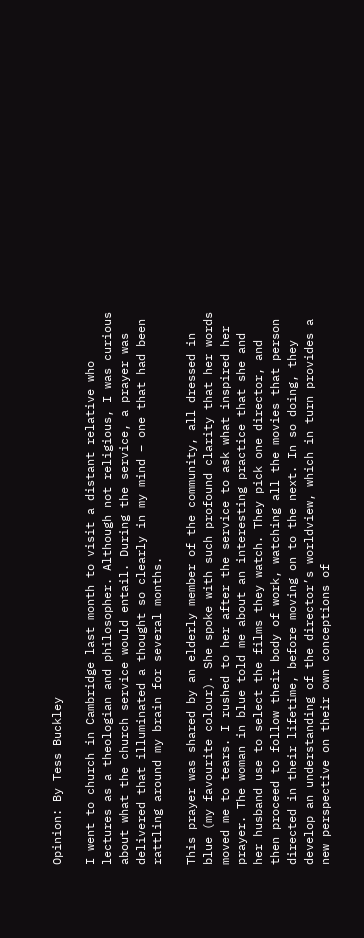Opinion: By Tess Buckley

I went to church in Cambridge last month to visit a distant relative who lectures as a theologian and philosopher. Although not religious, I was curious about what the church service would entail. During the service, a prayer was delivered that illuminated a thought so clearly in my mind – one that had been rattling around my brain for several months.

This prayer was shared by an elderly member of the community, all dressed in blue (my favourite colour). She spoke with such profound clarity that her words moved me to tears. I rushed to her after the service to ask what inspired her prayer. The woman in blue told me about an interesting practice that she and her husband use to select the films they watch. They pick one director, and then proceed to follow their body of work, watching all the movies that person directed in their lifetime, before moving on to the next. In so doing, they develop an understanding of the director’s worldview, which in turn provides a new perspective on their own conceptions of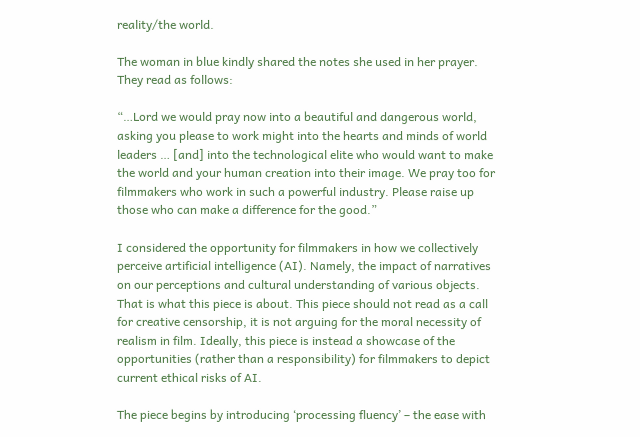reality/the world.

The woman in blue kindly shared the notes she used in her prayer. They read as follows:

“…Lord we would pray now into a beautiful and dangerous world, asking you please to work might into the hearts and minds of world leaders … [and] into the technological elite who would want to make the world and your human creation into their image. We pray too for filmmakers who work in such a powerful industry. Please raise up those who can make a difference for the good.”

I considered the opportunity for filmmakers in how we collectively perceive artificial intelligence (AI). Namely, the impact of narratives on our perceptions and cultural understanding of various objects. That is what this piece is about. This piece should not read as a call for creative censorship, it is not arguing for the moral necessity of realism in film. Ideally, this piece is instead a showcase of the opportunities (rather than a responsibility) for filmmakers to depict current ethical risks of AI.

The piece begins by introducing ‘processing fluency’ – the ease with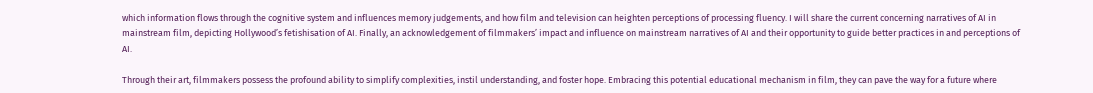which information flows through the cognitive system and influences memory judgements, and how film and television can heighten perceptions of processing fluency. I will share the current concerning narratives of AI in mainstream film, depicting Hollywood’s fetishisation of AI. Finally, an acknowledgement of filmmakers’ impact and influence on mainstream narratives of AI and their opportunity to guide better practices in and perceptions of AI.

Through their art, filmmakers possess the profound ability to simplify complexities, instil understanding, and foster hope. Embracing this potential educational mechanism in film, they can pave the way for a future where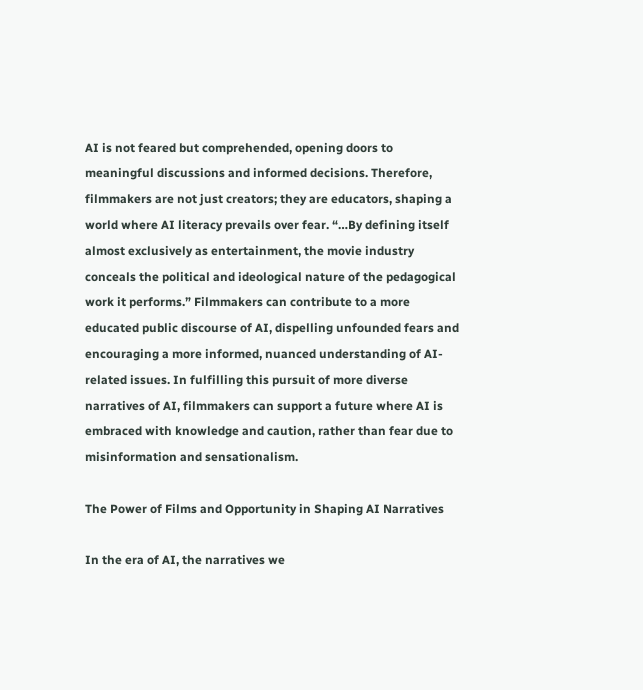AI is not feared but comprehended, opening doors to meaningful discussions and informed decisions. Therefore, filmmakers are not just creators; they are educators, shaping a world where AI literacy prevails over fear. “…By defining itself almost exclusively as entertainment, the movie industry conceals the political and ideological nature of the pedagogical work it performs.” Filmmakers can contribute to a more educated public discourse of AI, dispelling unfounded fears and encouraging a more informed, nuanced understanding of AI-related issues. In fulfilling this pursuit of more diverse narratives of AI, filmmakers can support a future where AI is embraced with knowledge and caution, rather than fear due to misinformation and sensationalism.

The Power of Films and Opportunity in Shaping AI Narratives

In the era of AI, the narratives we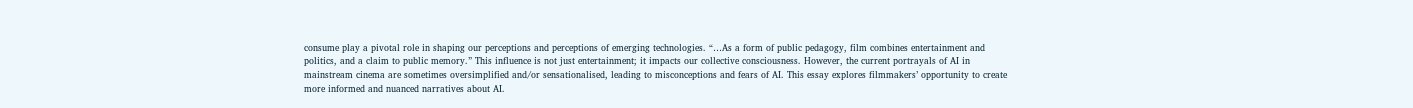consume play a pivotal role in shaping our perceptions and perceptions of emerging technologies. “…As a form of public pedagogy, film combines entertainment and politics, and a claim to public memory.” This influence is not just entertainment; it impacts our collective consciousness. However, the current portrayals of AI in mainstream cinema are sometimes oversimplified and/or sensationalised, leading to misconceptions and fears of AI. This essay explores filmmakers’ opportunity to create more informed and nuanced narratives about AI.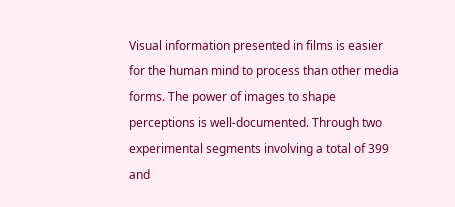Visual information presented in films is easier for the human mind to process than other media forms. The power of images to shape perceptions is well-documented. Through two experimental segments involving a total of 399 and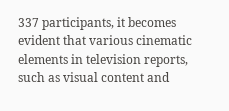337 participants, it becomes evident that various cinematic elements in television reports, such as visual content and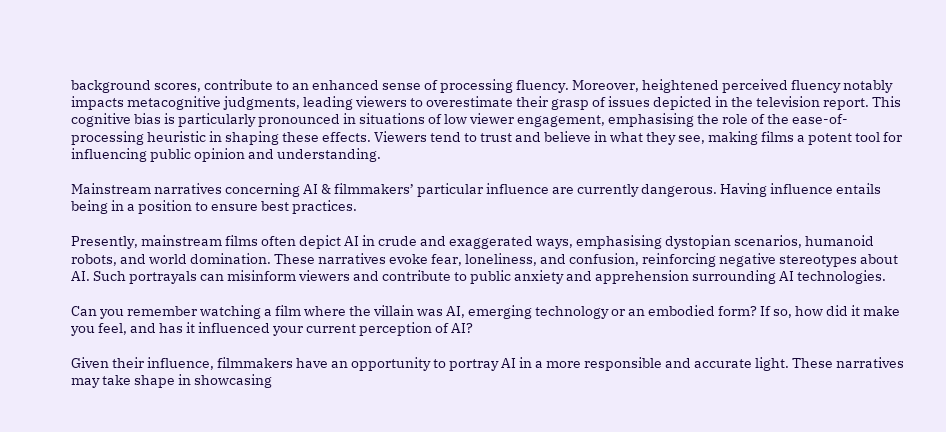background scores, contribute to an enhanced sense of processing fluency. Moreover, heightened perceived fluency notably impacts metacognitive judgments, leading viewers to overestimate their grasp of issues depicted in the television report. This cognitive bias is particularly pronounced in situations of low viewer engagement, emphasising the role of the ease-of-processing heuristic in shaping these effects. Viewers tend to trust and believe in what they see, making films a potent tool for influencing public opinion and understanding.

Mainstream narratives concerning AI & filmmakers’ particular influence are currently dangerous. Having influence entails being in a position to ensure best practices.

Presently, mainstream films often depict AI in crude and exaggerated ways, emphasising dystopian scenarios, humanoid robots, and world domination. These narratives evoke fear, loneliness, and confusion, reinforcing negative stereotypes about AI. Such portrayals can misinform viewers and contribute to public anxiety and apprehension surrounding AI technologies.

Can you remember watching a film where the villain was AI, emerging technology or an embodied form? If so, how did it make you feel, and has it influenced your current perception of AI?

Given their influence, filmmakers have an opportunity to portray AI in a more responsible and accurate light. These narratives may take shape in showcasing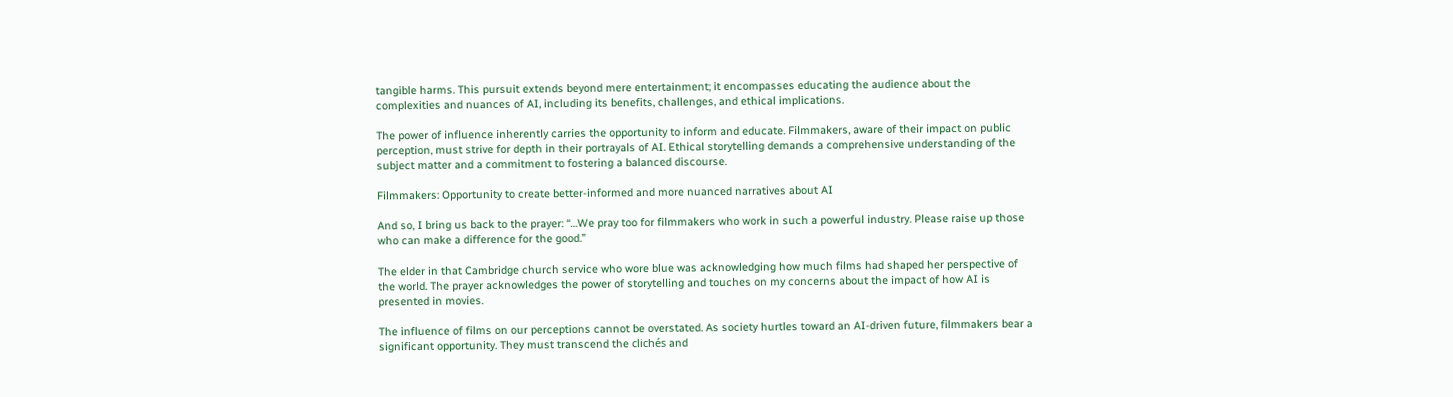tangible harms. This pursuit extends beyond mere entertainment; it encompasses educating the audience about the complexities and nuances of AI, including its benefits, challenges, and ethical implications.

The power of influence inherently carries the opportunity to inform and educate. Filmmakers, aware of their impact on public perception, must strive for depth in their portrayals of AI. Ethical storytelling demands a comprehensive understanding of the subject matter and a commitment to fostering a balanced discourse.

Filmmakers: Opportunity to create better-informed and more nuanced narratives about AI

And so, I bring us back to the prayer: “…We pray too for filmmakers who work in such a powerful industry. Please raise up those who can make a difference for the good.”

The elder in that Cambridge church service who wore blue was acknowledging how much films had shaped her perspective of the world. The prayer acknowledges the power of storytelling and touches on my concerns about the impact of how AI is presented in movies.

The influence of films on our perceptions cannot be overstated. As society hurtles toward an AI-driven future, filmmakers bear a significant opportunity. They must transcend the clichés and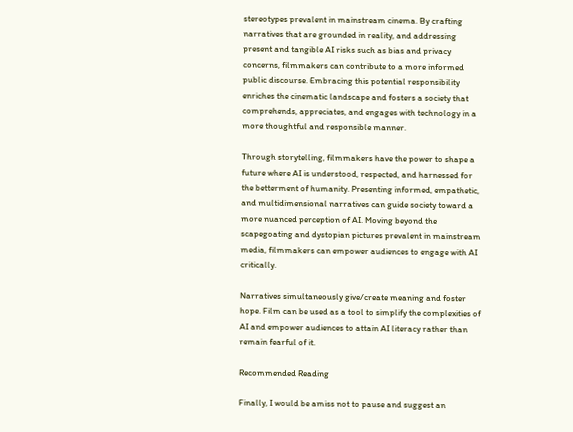stereotypes prevalent in mainstream cinema. By crafting narratives that are grounded in reality, and addressing present and tangible AI risks such as bias and privacy concerns, filmmakers can contribute to a more informed public discourse. Embracing this potential responsibility enriches the cinematic landscape and fosters a society that comprehends, appreciates, and engages with technology in a more thoughtful and responsible manner.

Through storytelling, filmmakers have the power to shape a future where AI is understood, respected, and harnessed for the betterment of humanity. Presenting informed, empathetic, and multidimensional narratives can guide society toward a more nuanced perception of AI. Moving beyond the scapegoating and dystopian pictures prevalent in mainstream media, filmmakers can empower audiences to engage with AI critically.

Narratives simultaneously give/create meaning and foster hope. Film can be used as a tool to simplify the complexities of AI and empower audiences to attain AI literacy rather than remain fearful of it.

Recommended Reading

Finally, I would be amiss not to pause and suggest an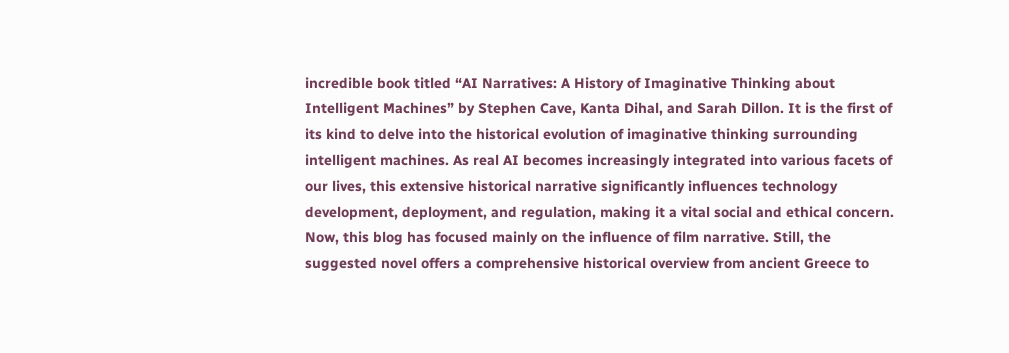incredible book titled “AI Narratives: A History of Imaginative Thinking about Intelligent Machines” by Stephen Cave, Kanta Dihal, and Sarah Dillon. It is the first of its kind to delve into the historical evolution of imaginative thinking surrounding intelligent machines. As real AI becomes increasingly integrated into various facets of our lives, this extensive historical narrative significantly influences technology development, deployment, and regulation, making it a vital social and ethical concern. Now, this blog has focused mainly on the influence of film narrative. Still, the suggested novel offers a comprehensive historical overview from ancient Greece to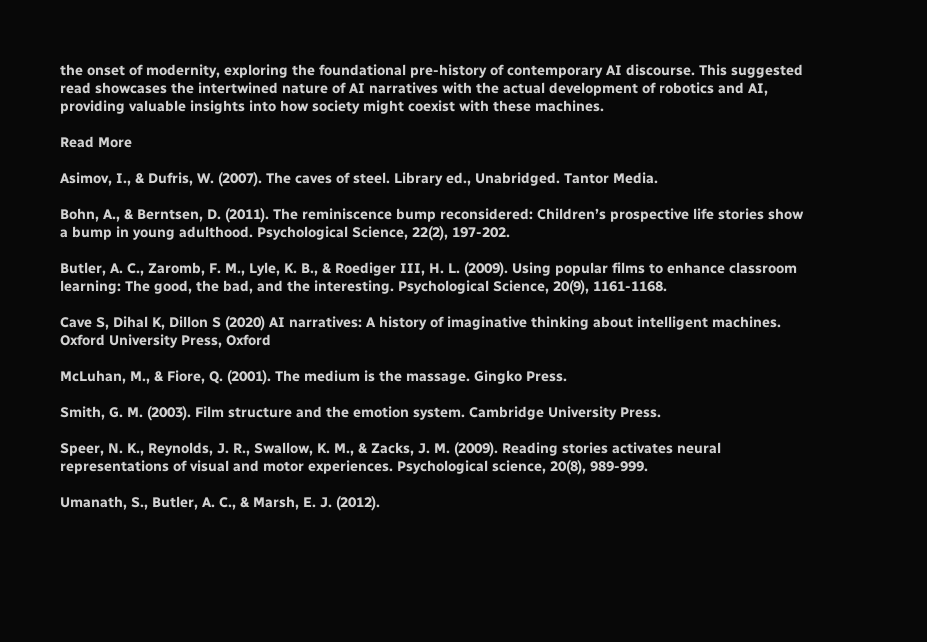the onset of modernity, exploring the foundational pre-history of contemporary AI discourse. This suggested read showcases the intertwined nature of AI narratives with the actual development of robotics and AI, providing valuable insights into how society might coexist with these machines.

Read More

Asimov, I., & Dufris, W. (2007). The caves of steel. Library ed., Unabridged. Tantor Media.

Bohn, A., & Berntsen, D. (2011). The reminiscence bump reconsidered: Children’s prospective life stories show a bump in young adulthood. Psychological Science, 22(2), 197-202.

Butler, A. C., Zaromb, F. M., Lyle, K. B., & Roediger III, H. L. (2009). Using popular films to enhance classroom learning: The good, the bad, and the interesting. Psychological Science, 20(9), 1161-1168.

Cave S, Dihal K, Dillon S (2020) AI narratives: A history of imaginative thinking about intelligent machines. Oxford University Press, Oxford

McLuhan, M., & Fiore, Q. (2001). The medium is the massage. Gingko Press.

Smith, G. M. (2003). Film structure and the emotion system. Cambridge University Press.

Speer, N. K., Reynolds, J. R., Swallow, K. M., & Zacks, J. M. (2009). Reading stories activates neural representations of visual and motor experiences. Psychological science, 20(8), 989-999.

Umanath, S., Butler, A. C., & Marsh, E. J. (2012).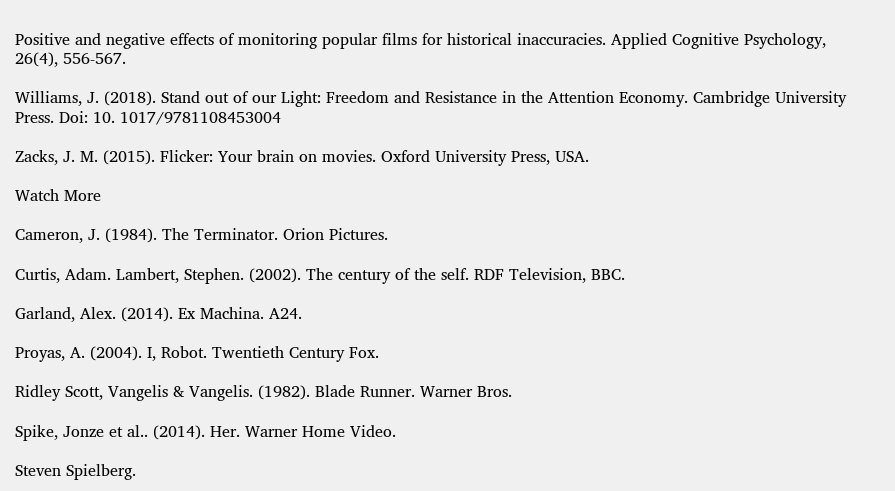Positive and negative effects of monitoring popular films for historical inaccuracies. Applied Cognitive Psychology, 26(4), 556-567.

Williams, J. (2018). Stand out of our Light: Freedom and Resistance in the Attention Economy. Cambridge University Press. Doi: 10. 1017/9781108453004

Zacks, J. M. (2015). Flicker: Your brain on movies. Oxford University Press, USA.

Watch More

Cameron, J. (1984). The Terminator. Orion Pictures.

Curtis, Adam. Lambert, Stephen. (2002). The century of the self. RDF Television, BBC.

Garland, Alex. (2014). Ex Machina. A24.

Proyas, A. (2004). I, Robot. Twentieth Century Fox.

Ridley Scott, Vangelis & Vangelis. (1982). Blade Runner. Warner Bros.

Spike, Jonze et al.. (2014). Her. Warner Home Video.

Steven Spielberg.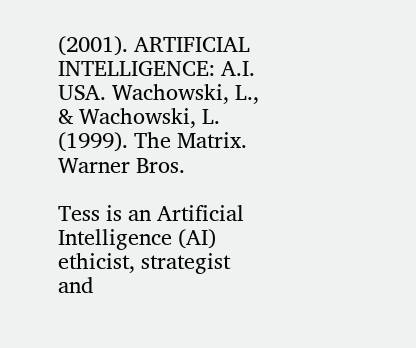(2001). ARTIFICIAL INTELLIGENCE: A.I. USA. Wachowski, L., & Wachowski, L. (1999). The Matrix. Warner Bros.

Tess is an Artificial Intelligence (AI) ethicist, strategist and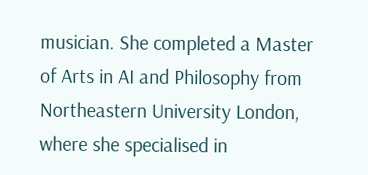musician. She completed a Master of Arts in AI and Philosophy from Northeastern University London, where she specialised in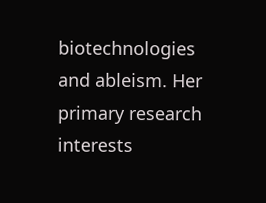biotechnologies and ableism. Her primary research interests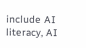include AI literacy, AI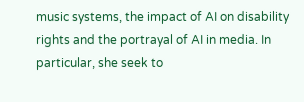music systems, the impact of AI on disability rights and the portrayal of AI in media. In particular, she seek to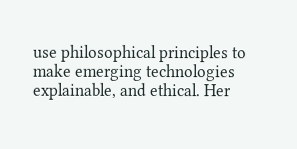use philosophical principles to make emerging technologies explainable, and ethical. Her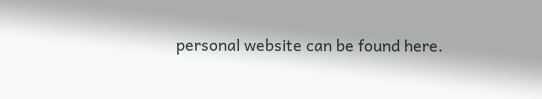personal website can be found here.